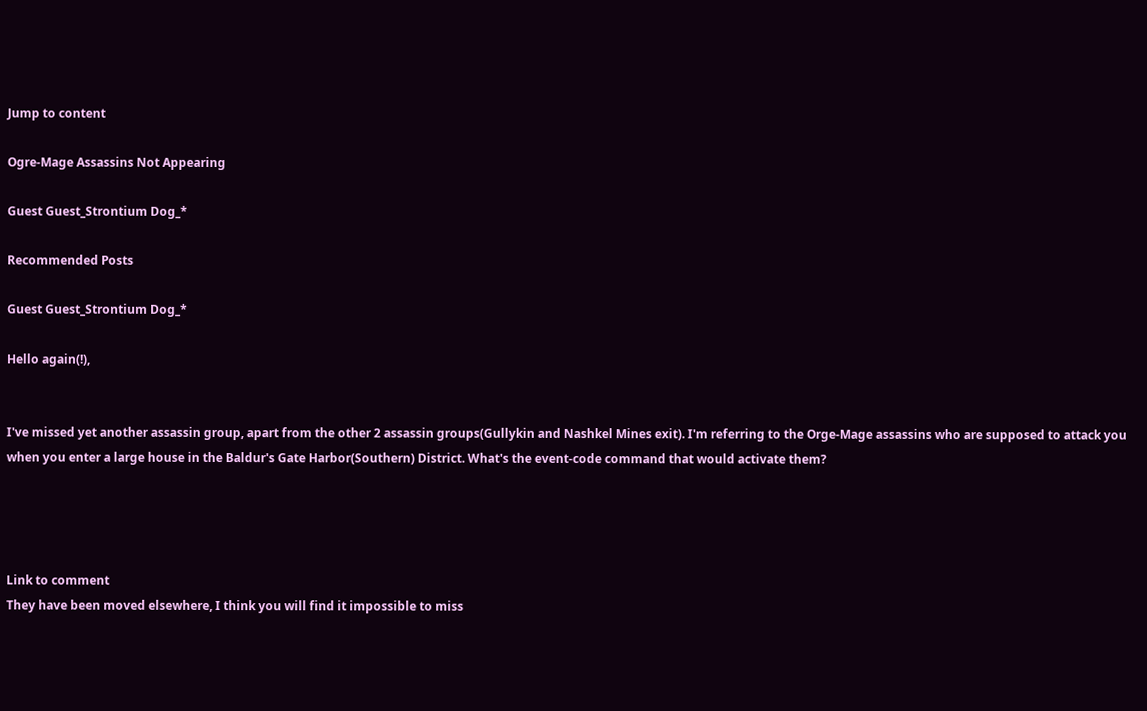Jump to content

Ogre-Mage Assassins Not Appearing

Guest Guest_Strontium Dog_*

Recommended Posts

Guest Guest_Strontium Dog_*

Hello again(!),


I've missed yet another assassin group, apart from the other 2 assassin groups(Gullykin and Nashkel Mines exit). I'm referring to the Orge-Mage assassins who are supposed to attack you when you enter a large house in the Baldur's Gate Harbor(Southern) District. What's the event-code command that would activate them?




Link to comment
They have been moved elsewhere, I think you will find it impossible to miss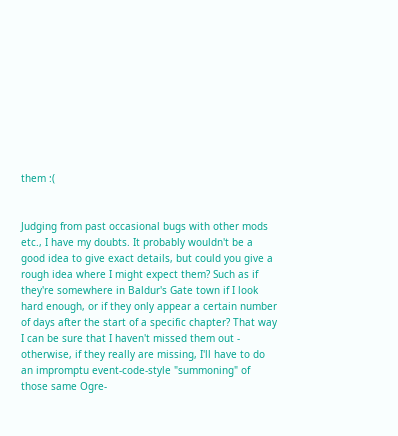them :(


Judging from past occasional bugs with other mods etc., I have my doubts. It probably wouldn't be a good idea to give exact details, but could you give a rough idea where I might expect them? Such as if they're somewhere in Baldur's Gate town if I look hard enough, or if they only appear a certain number of days after the start of a specific chapter? That way I can be sure that I haven't missed them out - otherwise, if they really are missing, I'll have to do an impromptu event-code-style "summoning" of those same Ogre-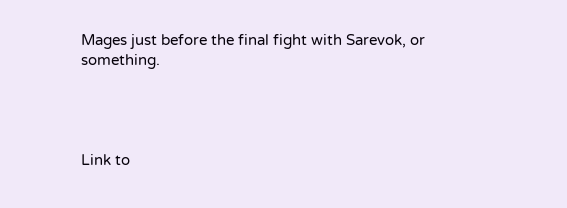Mages just before the final fight with Sarevok, or something.




Link to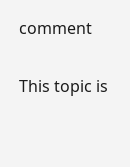comment


This topic is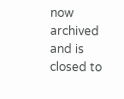now archived and is closed to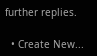further replies.

  • Create New...